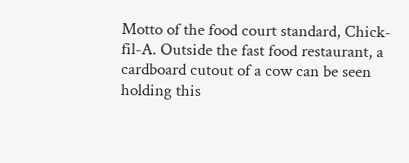Motto of the food court standard, Chick-fil-A. Outside the fast food restaurant, a cardboard cutout of a cow can be seen holding this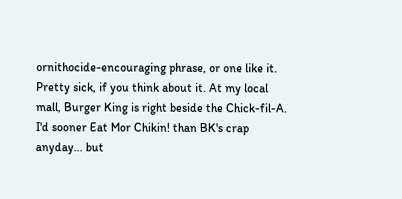ornithocide-encouraging phrase, or one like it. Pretty sick, if you think about it. At my local mall, Burger King is right beside the Chick-fil-A. I'd sooner Eat Mor Chikin! than BK's crap anyday... but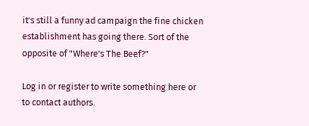it's still a funny ad campaign the fine chicken establishment has going there. Sort of the opposite of "Where's The Beef?"

Log in or register to write something here or to contact authors.